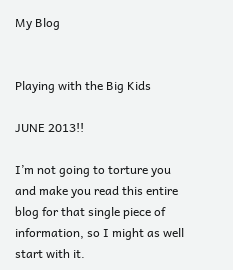My Blog


Playing with the Big Kids

JUNE 2013!!

I’m not going to torture you and make you read this entire blog for that single piece of information, so I might as well start with it.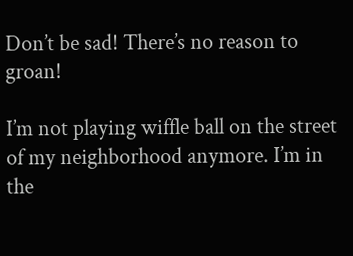Don’t be sad! There’s no reason to groan!

I’m not playing wiffle ball on the street of my neighborhood anymore. I’m in the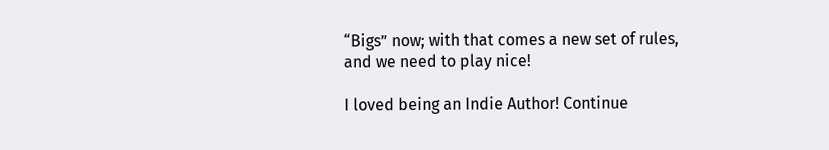“Bigs” now; with that comes a new set of rules, and we need to play nice!

I loved being an Indie Author! Continue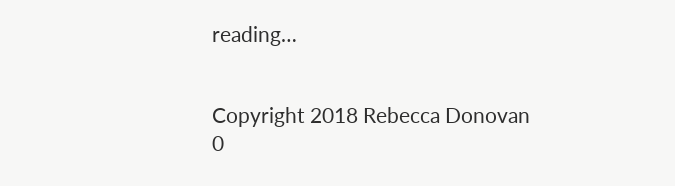reading…


Copyright 2018 Rebecca Donovan
0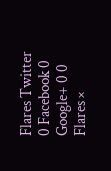Flares Twitter 0 Facebook 0 Google+ 0 0 Flares ×